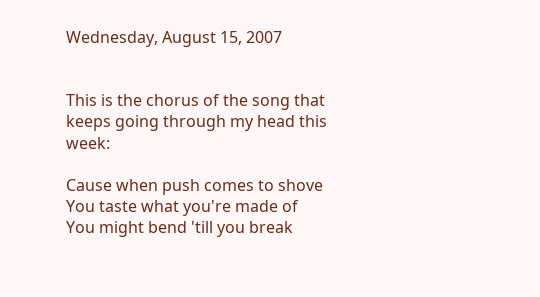Wednesday, August 15, 2007


This is the chorus of the song that keeps going through my head this week:

Cause when push comes to shove
You taste what you're made of
You might bend 'till you break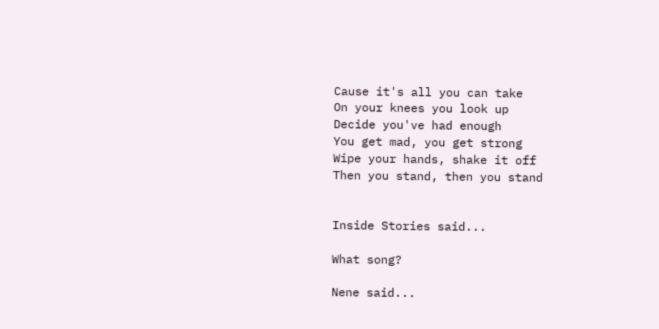Cause it's all you can take
On your knees you look up
Decide you've had enough
You get mad, you get strong
Wipe your hands, shake it off
Then you stand, then you stand


Inside Stories said...

What song?

Nene said...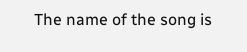The name of the song is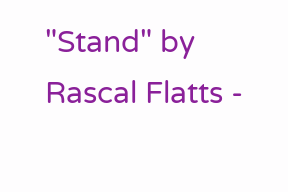"Stand" by Rascal Flatts -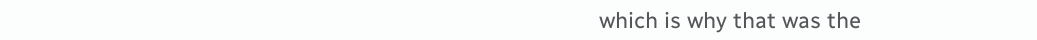which is why that was the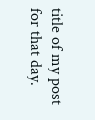title of my post for that day.